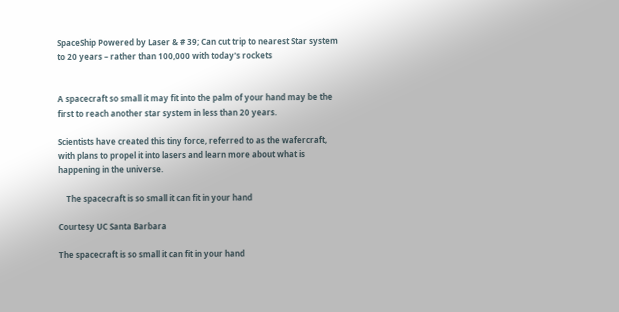SpaceShip Powered by Laser & # 39; Can cut trip to nearest Star system to 20 years – rather than 100,000 with today's rockets


A spacecraft so small it may fit into the palm of your hand may be the first to reach another star system in less than 20 years.

Scientists have created this tiny force, referred to as the wafercraft, with plans to propel it into lasers and learn more about what is happening in the universe.

    The spacecraft is so small it can fit in your hand

Courtesy UC Santa Barbara

The spacecraft is so small it can fit in your hand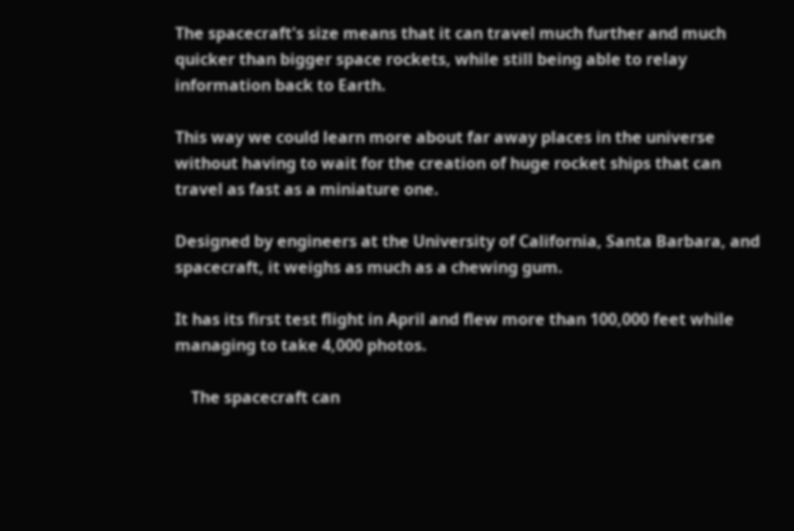The spacecraft's size means that it can travel much further and much quicker than bigger space rockets, while still being able to relay information back to Earth.

This way we could learn more about far away places in the universe without having to wait for the creation of huge rocket ships that can travel as fast as a miniature one.

Designed by engineers at the University of California, Santa Barbara, and spacecraft, it weighs as much as a chewing gum.

It has its first test flight in April and flew more than 100,000 feet while managing to take 4,000 photos.

    The spacecraft can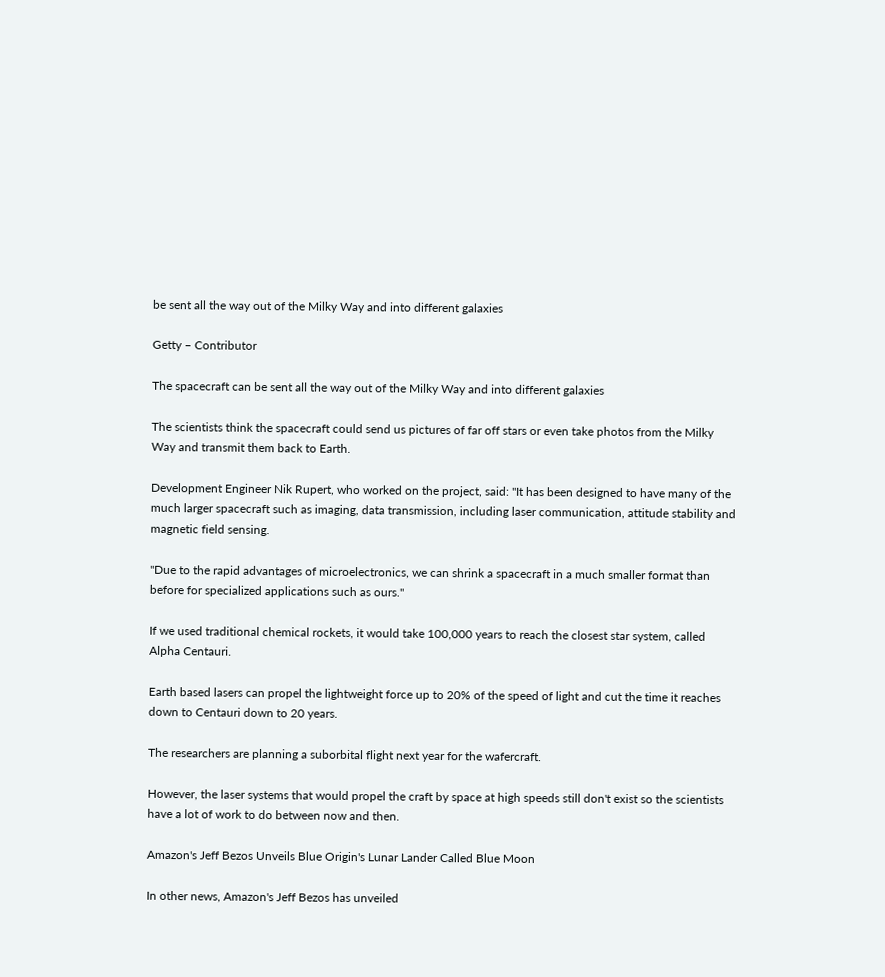be sent all the way out of the Milky Way and into different galaxies

Getty – Contributor

The spacecraft can be sent all the way out of the Milky Way and into different galaxies

The scientists think the spacecraft could send us pictures of far off stars or even take photos from the Milky Way and transmit them back to Earth.

Development Engineer Nik Rupert, who worked on the project, said: "It has been designed to have many of the much larger spacecraft such as imaging, data transmission, including laser communication, attitude stability and magnetic field sensing.

"Due to the rapid advantages of microelectronics, we can shrink a spacecraft in a much smaller format than before for specialized applications such as ours."

If we used traditional chemical rockets, it would take 100,000 years to reach the closest star system, called Alpha Centauri.

Earth based lasers can propel the lightweight force up to 20% of the speed of light and cut the time it reaches down to Centauri down to 20 years.

The researchers are planning a suborbital flight next year for the wafercraft.

However, the laser systems that would propel the craft by space at high speeds still don't exist so the scientists have a lot of work to do between now and then.

Amazon's Jeff Bezos Unveils Blue Origin's Lunar Lander Called Blue Moon

In other news, Amazon's Jeff Bezos has unveiled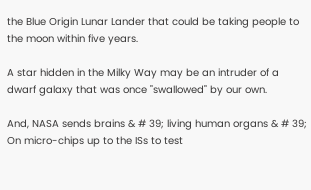the Blue Origin Lunar Lander that could be taking people to the moon within five years.

A star hidden in the Milky Way may be an intruder of a dwarf galaxy that was once "swallowed" by our own.

And, NASA sends brains & # 39; living human organs & # 39; On micro-chips up to the ISs to test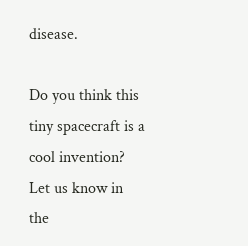disease.

Do you think this tiny spacecraft is a cool invention? Let us know in the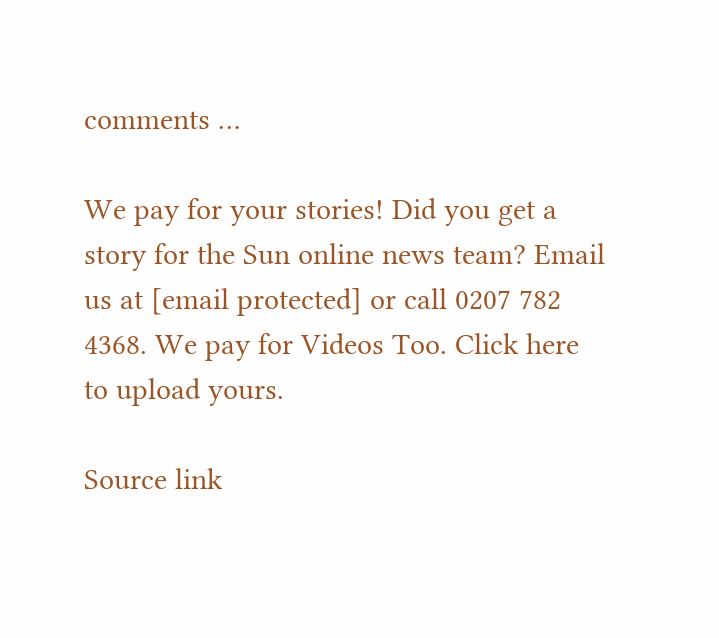comments …

We pay for your stories! Did you get a story for the Sun online news team? Email us at [email protected] or call 0207 782 4368. We pay for Videos Too. Click here to upload yours.

Source link